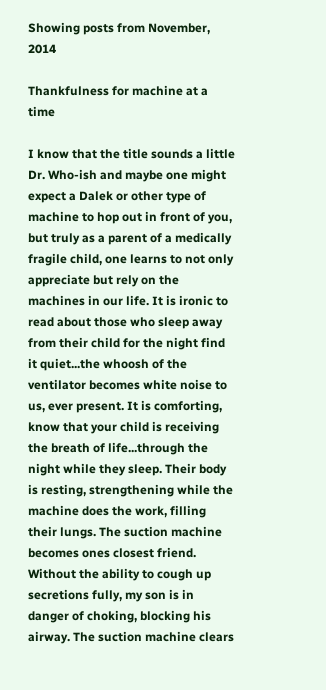Showing posts from November, 2014

Thankfulness for machine at a time

I know that the title sounds a little Dr. Who-ish and maybe one might expect a Dalek or other type of machine to hop out in front of you, but truly as a parent of a medically fragile child, one learns to not only appreciate but rely on the machines in our life. It is ironic to read about those who sleep away from their child for the night find it quiet...the whoosh of the ventilator becomes white noise to us, ever present. It is comforting, know that your child is receiving the breath of life...through the night while they sleep. Their body is resting, strengthening while the machine does the work, filling their lungs. The suction machine becomes ones closest friend. Without the ability to cough up secretions fully, my son is in danger of choking, blocking his airway. The suction machine clears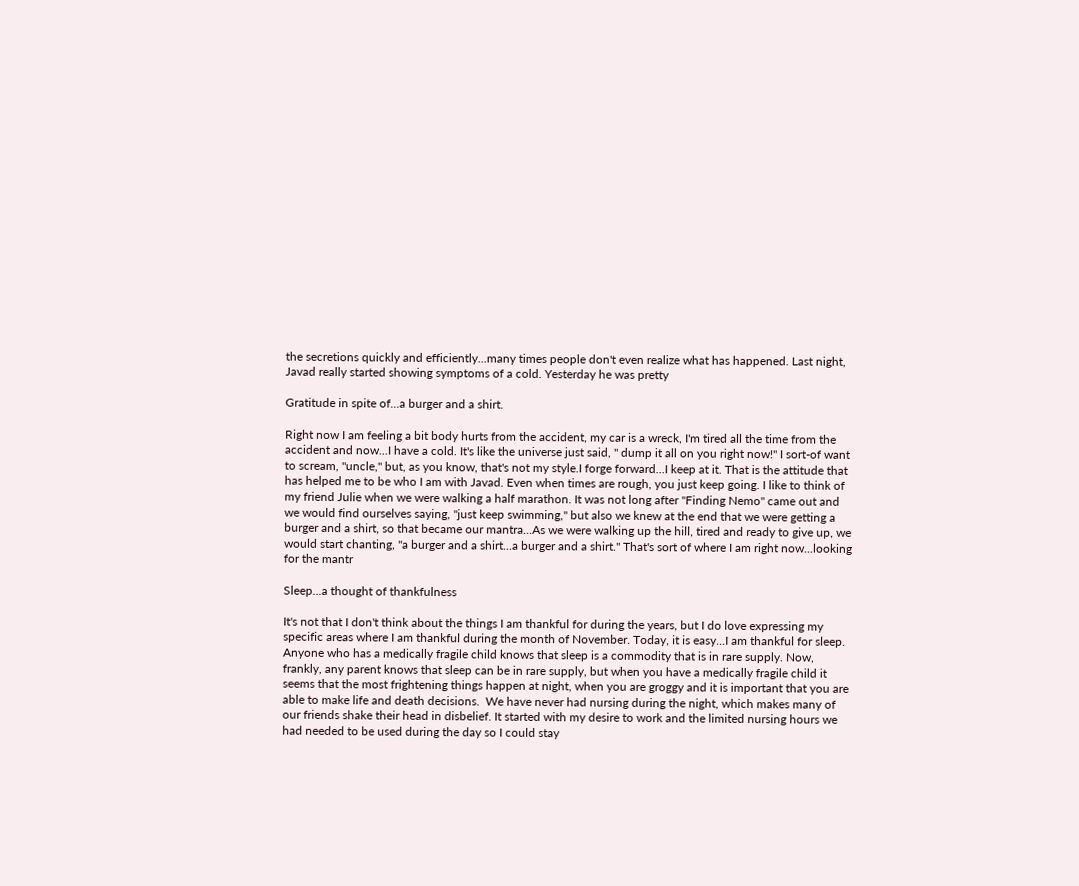the secretions quickly and efficiently...many times people don't even realize what has happened. Last night, Javad really started showing symptoms of a cold. Yesterday he was pretty

Gratitude in spite of...a burger and a shirt.

Right now I am feeling a bit body hurts from the accident, my car is a wreck, I'm tired all the time from the accident and now...I have a cold. It's like the universe just said, " dump it all on you right now!" I sort-of want to scream, "uncle," but, as you know, that's not my style.I forge forward...I keep at it. That is the attitude that has helped me to be who I am with Javad. Even when times are rough, you just keep going. I like to think of my friend Julie when we were walking a half marathon. It was not long after "Finding Nemo" came out and we would find ourselves saying, "just keep swimming," but also we knew at the end that we were getting a burger and a shirt, so that became our mantra...As we were walking up the hill, tired and ready to give up, we would start chanting, "a burger and a shirt...a burger and a shirt." That's sort of where I am right now...looking for the mantr

Sleep...a thought of thankfulness

It's not that I don't think about the things I am thankful for during the years, but I do love expressing my specific areas where I am thankful during the month of November. Today, it is easy...I am thankful for sleep. Anyone who has a medically fragile child knows that sleep is a commodity that is in rare supply. Now, frankly, any parent knows that sleep can be in rare supply, but when you have a medically fragile child it seems that the most frightening things happen at night, when you are groggy and it is important that you are able to make life and death decisions.  We have never had nursing during the night, which makes many of our friends shake their head in disbelief. It started with my desire to work and the limited nursing hours we had needed to be used during the day so I could stay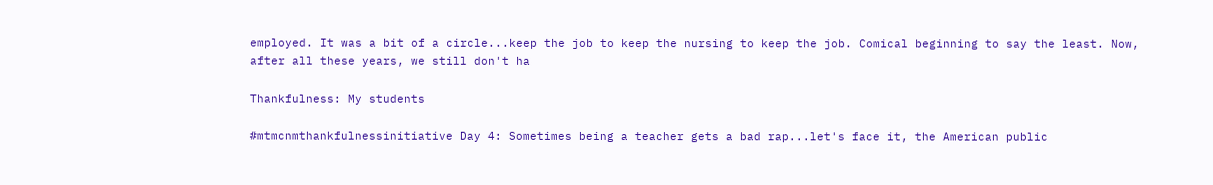employed. It was a bit of a circle...keep the job to keep the nursing to keep the job. Comical beginning to say the least. Now, after all these years, we still don't ha

Thankfulness: My students

#mtmcnmthankfulnessinitiative Day 4: Sometimes being a teacher gets a bad rap...let's face it, the American public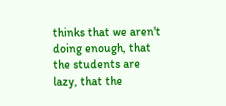thinks that we aren't doing enough, that the students are lazy, that the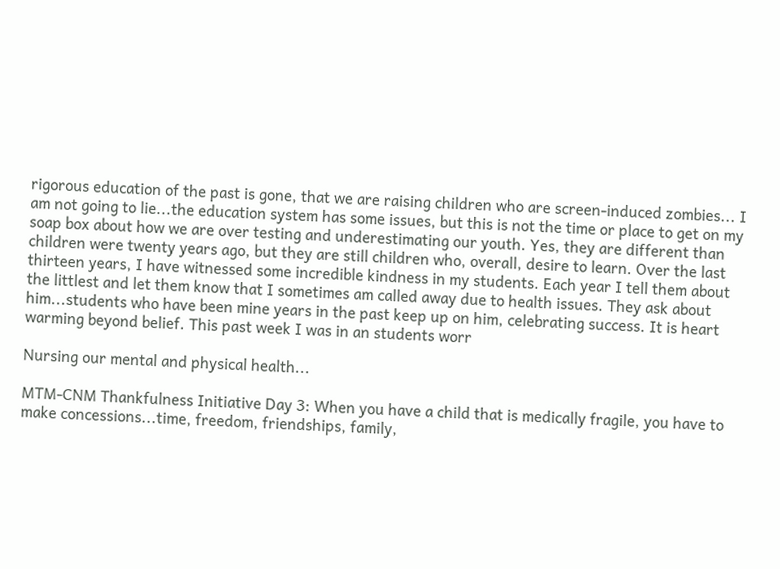rigorous education of the past is gone, that we are raising children who are screen-induced zombies... I am not going to lie...the education system has some issues, but this is not the time or place to get on my soap box about how we are over testing and underestimating our youth. Yes, they are different than children were twenty years ago, but they are still children who, overall, desire to learn. Over the last thirteen years, I have witnessed some incredible kindness in my students. Each year I tell them about the littlest and let them know that I sometimes am called away due to health issues. They ask about him...students who have been mine years in the past keep up on him, celebrating success. It is heart warming beyond belief. This past week I was in an students worr

Nursing our mental and physical health...

MTM-CNM Thankfulness Initiative Day 3: When you have a child that is medically fragile, you have to make concessions...time, freedom, friendships, family,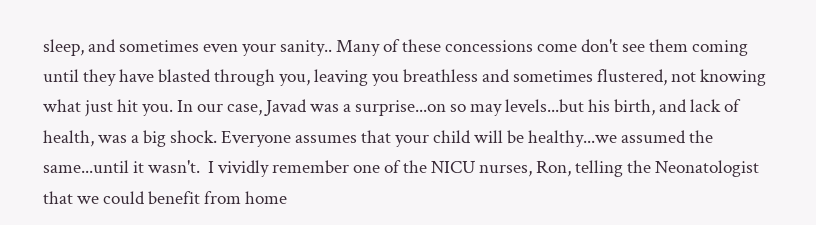sleep, and sometimes even your sanity.. Many of these concessions come don't see them coming until they have blasted through you, leaving you breathless and sometimes flustered, not knowing what just hit you. In our case, Javad was a surprise...on so may levels...but his birth, and lack of health, was a big shock. Everyone assumes that your child will be healthy...we assumed the same...until it wasn't.  I vividly remember one of the NICU nurses, Ron, telling the Neonatologist that we could benefit from home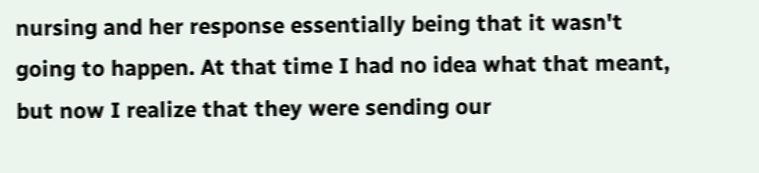nursing and her response essentially being that it wasn't going to happen. At that time I had no idea what that meant, but now I realize that they were sending our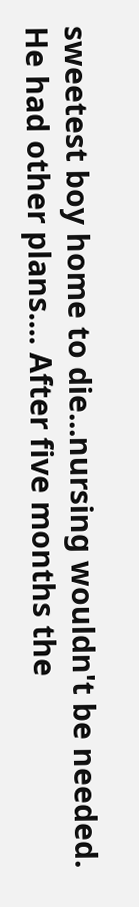sweetest boy home to die...nursing wouldn't be needed. He had other plans.... After five months the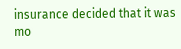insurance decided that it was mo